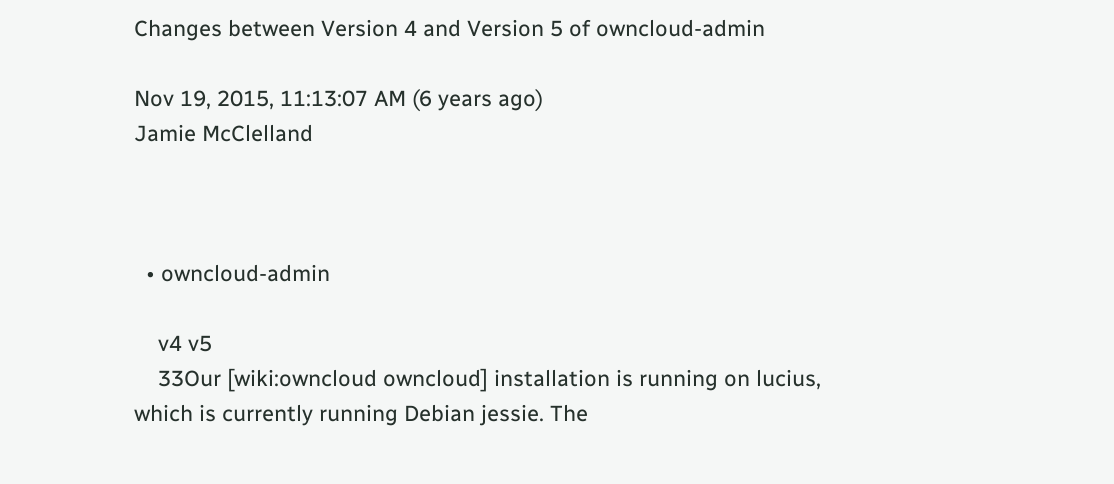Changes between Version 4 and Version 5 of owncloud-admin

Nov 19, 2015, 11:13:07 AM (6 years ago)
Jamie McClelland



  • owncloud-admin

    v4 v5
    33Our [wiki:owncloud owncloud] installation is running on lucius, which is currently running Debian jessie. The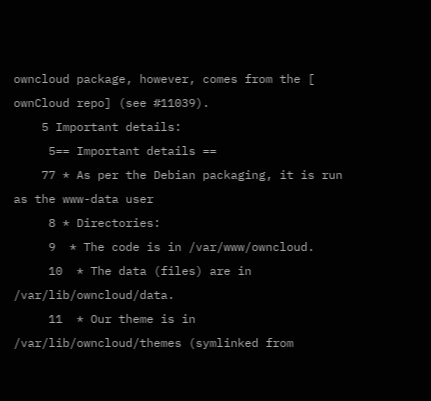owncloud package, however, comes from the [ ownCloud repo] (see #11039).
    5 Important details:
     5== Important details ==
    77 * As per the Debian packaging, it is run as the www-data user
     8 * Directories:
     9  * The code is in /var/www/owncloud.
     10  * The data (files) are in /var/lib/owncloud/data.
     11  * Our theme is in /var/lib/owncloud/themes (symlinked from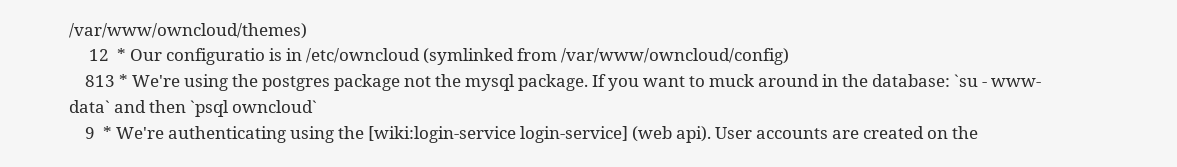/var/www/owncloud/themes)
     12  * Our configuratio is in /etc/owncloud (symlinked from /var/www/owncloud/config)
    813 * We're using the postgres package not the mysql package. If you want to muck around in the database: `su - www-data` and then `psql owncloud`
    9  * We're authenticating using the [wiki:login-service login-service] (web api). User accounts are created on the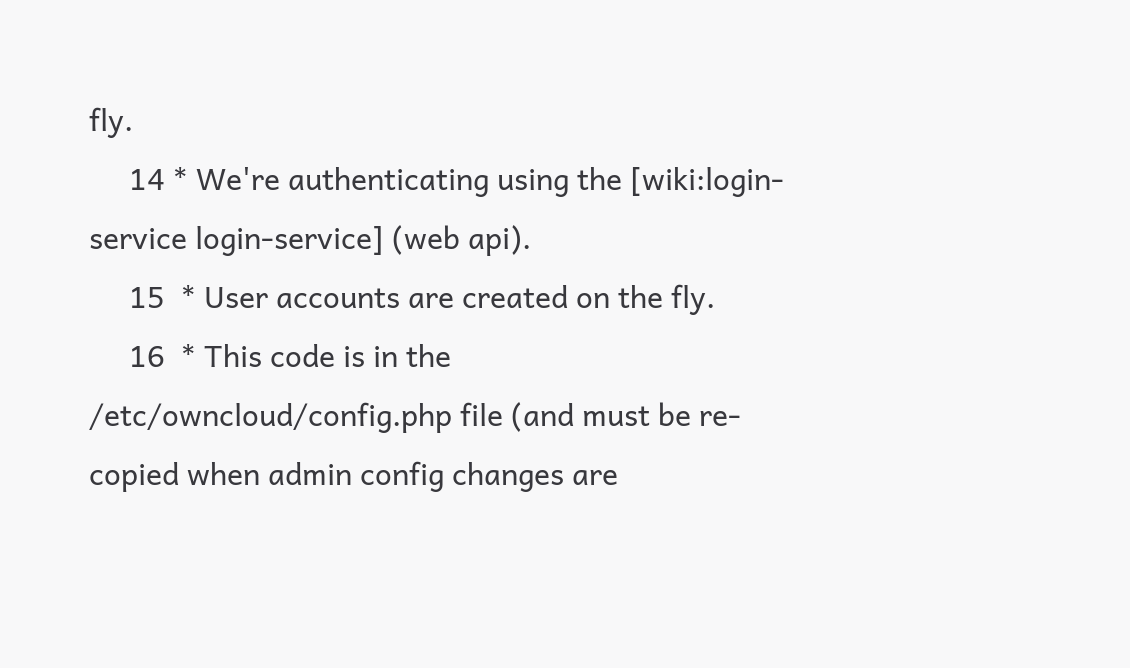fly.
     14 * We're authenticating using the [wiki:login-service login-service] (web api).
     15  * User accounts are created on the fly.
     16  * This code is in the /etc/owncloud/config.php file (and must be re-copied when admin config changes are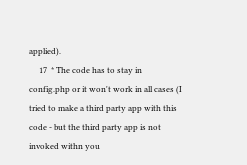applied).
     17  * The code has to stay in config.php or it won't work in all cases (I tried to make a third party app with this code - but the third party app is not invoked withn you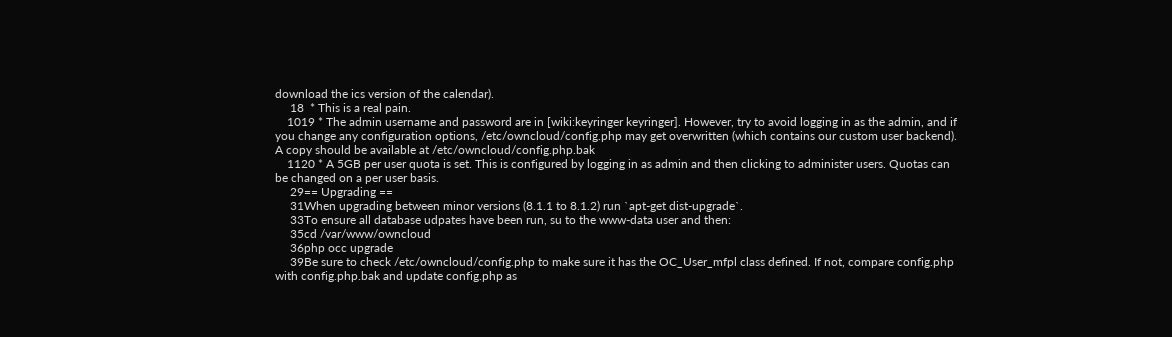download the ics version of the calendar).
     18  * This is a real pain.
    1019 * The admin username and password are in [wiki:keyringer keyringer]. However, try to avoid logging in as the admin, and if you change any configuration options, /etc/owncloud/config.php may get overwritten (which contains our custom user backend). A copy should be available at /etc/owncloud/config.php.bak
    1120 * A 5GB per user quota is set. This is configured by logging in as admin and then clicking to administer users. Quotas can be changed on a per user basis.
     29== Upgrading ==
     31When upgrading between minor versions (8.1.1 to 8.1.2) run `apt-get dist-upgrade`.
     33To ensure all database udpates have been run, su to the www-data user and then:
     35cd /var/www/owncloud
     36php occ upgrade
     39Be sure to check /etc/owncloud/config.php to make sure it has the OC_User_mfpl class defined. If not, compare config.php with config.php.bak and update config.php as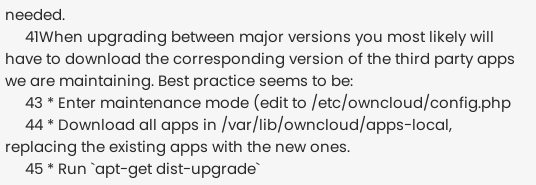needed.
     41When upgrading between major versions you most likely will have to download the corresponding version of the third party apps we are maintaining. Best practice seems to be:
     43 * Enter maintenance mode (edit to /etc/owncloud/config.php
     44 * Download all apps in /var/lib/owncloud/apps-local, replacing the existing apps with the new ones.
     45 * Run `apt-get dist-upgrade`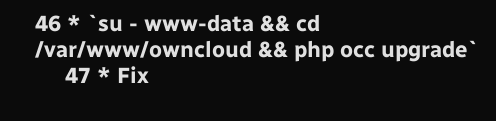46 * `su - www-data && cd /var/www/owncloud && php occ upgrade`
     47 * Fix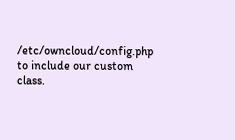/etc/owncloud/config.php to include our custom class.